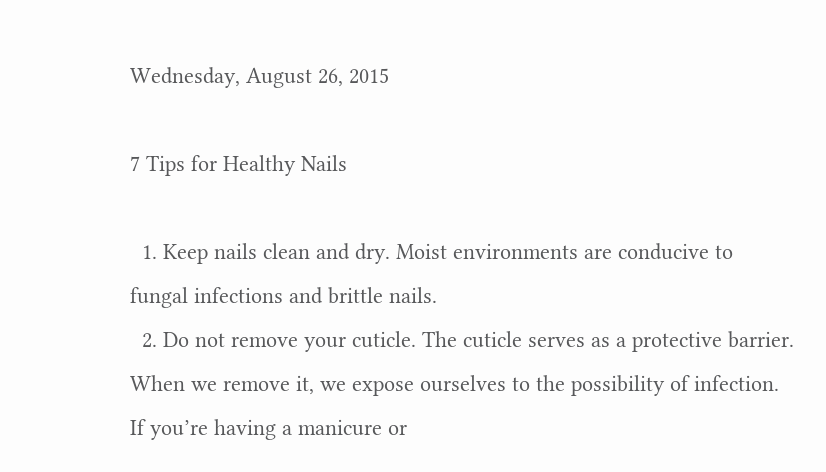Wednesday, August 26, 2015

7 Tips for Healthy Nails

  1. Keep nails clean and dry. Moist environments are conducive to fungal infections and brittle nails.
  2. Do not remove your cuticle. The cuticle serves as a protective barrier. When we remove it, we expose ourselves to the possibility of infection. If you’re having a manicure or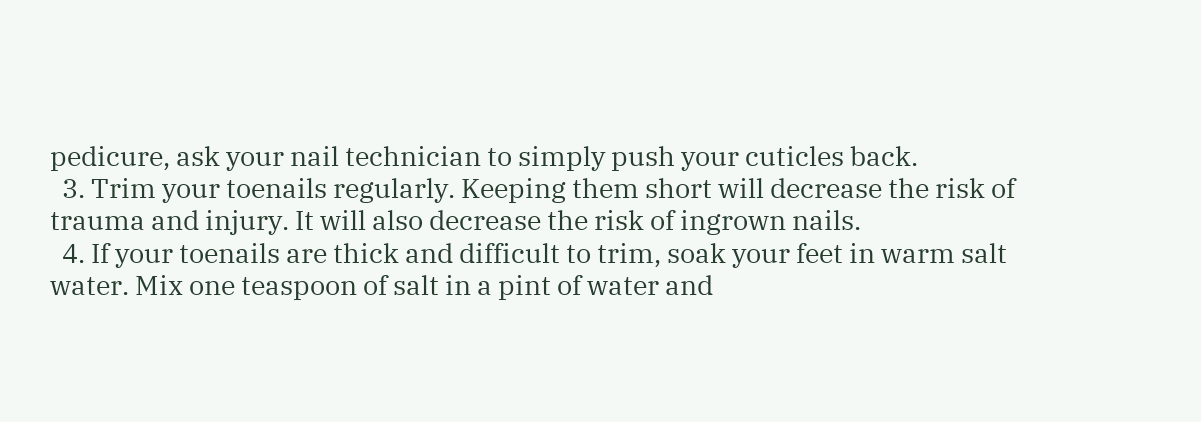pedicure, ask your nail technician to simply push your cuticles back.
  3. Trim your toenails regularly. Keeping them short will decrease the risk of trauma and injury. It will also decrease the risk of ingrown nails.
  4. If your toenails are thick and difficult to trim, soak your feet in warm salt water. Mix one teaspoon of salt in a pint of water and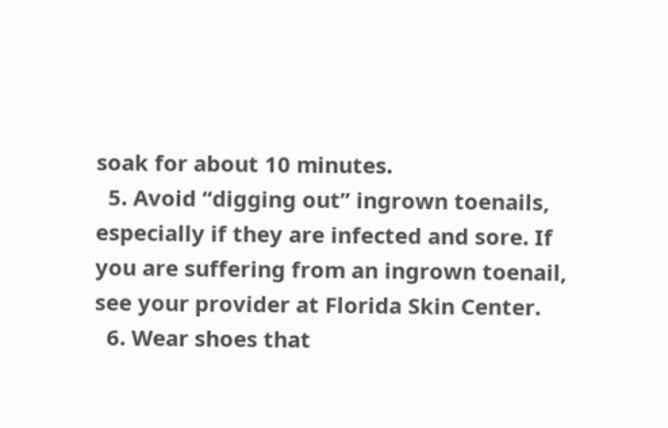soak for about 10 minutes.
  5. Avoid “digging out” ingrown toenails, especially if they are infected and sore. If you are suffering from an ingrown toenail, see your provider at Florida Skin Center.
  6. Wear shoes that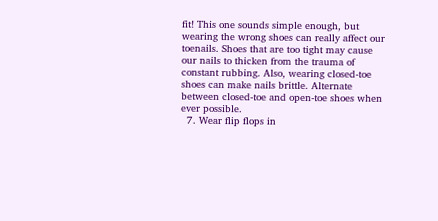fit! This one sounds simple enough, but wearing the wrong shoes can really affect our toenails. Shoes that are too tight may cause our nails to thicken from the trauma of constant rubbing. Also, wearing closed-toe shoes can make nails brittle. Alternate between closed-toe and open-toe shoes when ever possible.
  7. Wear flip flops in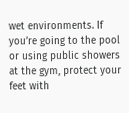wet environments. If you’re going to the pool or using public showers at the gym, protect your feet with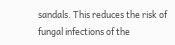sandals. This reduces the risk of fungal infections of the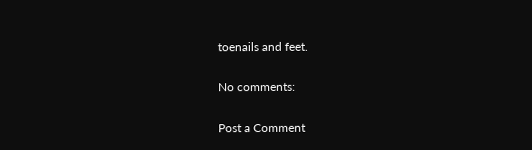toenails and feet.

No comments:

Post a Comment